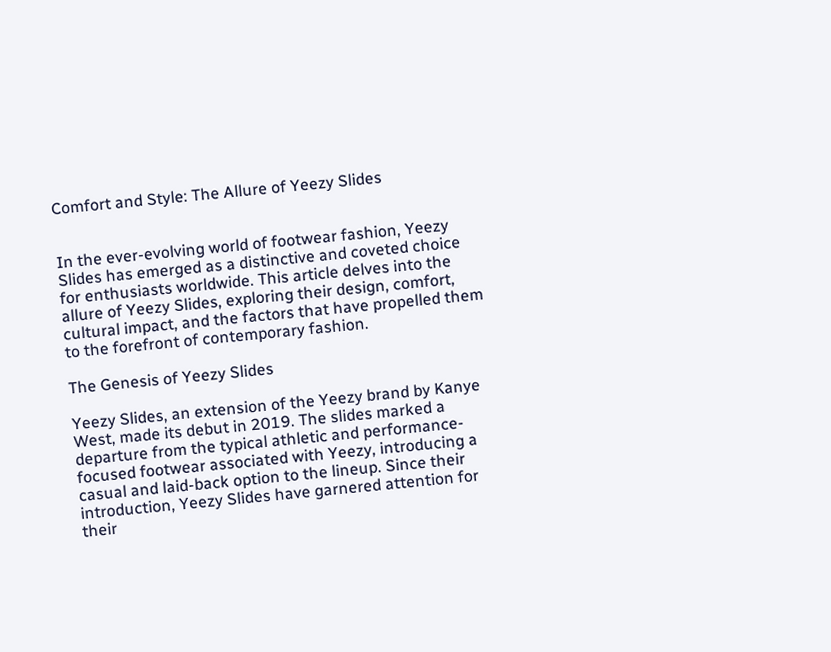Comfort and Style: The Allure of Yeezy Slides


In the ever-evolving world of footwear fashion, Yeezy Slides has emerged as a distinctive and coveted choice for enthusiasts worldwide. This article delves into the allure of Yeezy Slides, exploring their design, comfort, cultural impact, and the factors that have propelled them to the forefront of contemporary fashion.

The Genesis of Yeezy Slides

Yeezy Slides, an extension of the Yeezy brand by Kanye West, made its debut in 2019. The slides marked a departure from the typical athletic and performance-focused footwear associated with Yeezy, introducing a casual and laid-back option to the lineup. Since their introduction, Yeezy Slides have garnered attention for their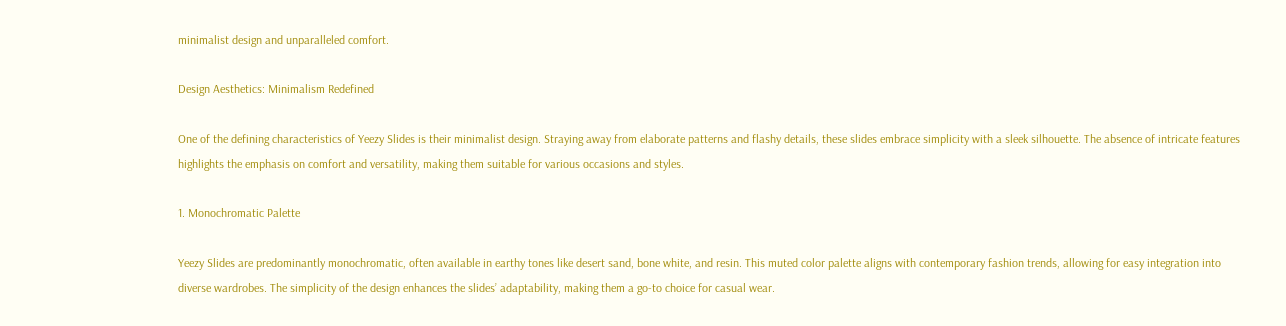minimalist design and unparalleled comfort.

Design Aesthetics: Minimalism Redefined

One of the defining characteristics of Yeezy Slides is their minimalist design. Straying away from elaborate patterns and flashy details, these slides embrace simplicity with a sleek silhouette. The absence of intricate features highlights the emphasis on comfort and versatility, making them suitable for various occasions and styles.

1. Monochromatic Palette

Yeezy Slides are predominantly monochromatic, often available in earthy tones like desert sand, bone white, and resin. This muted color palette aligns with contemporary fashion trends, allowing for easy integration into diverse wardrobes. The simplicity of the design enhances the slides’ adaptability, making them a go-to choice for casual wear.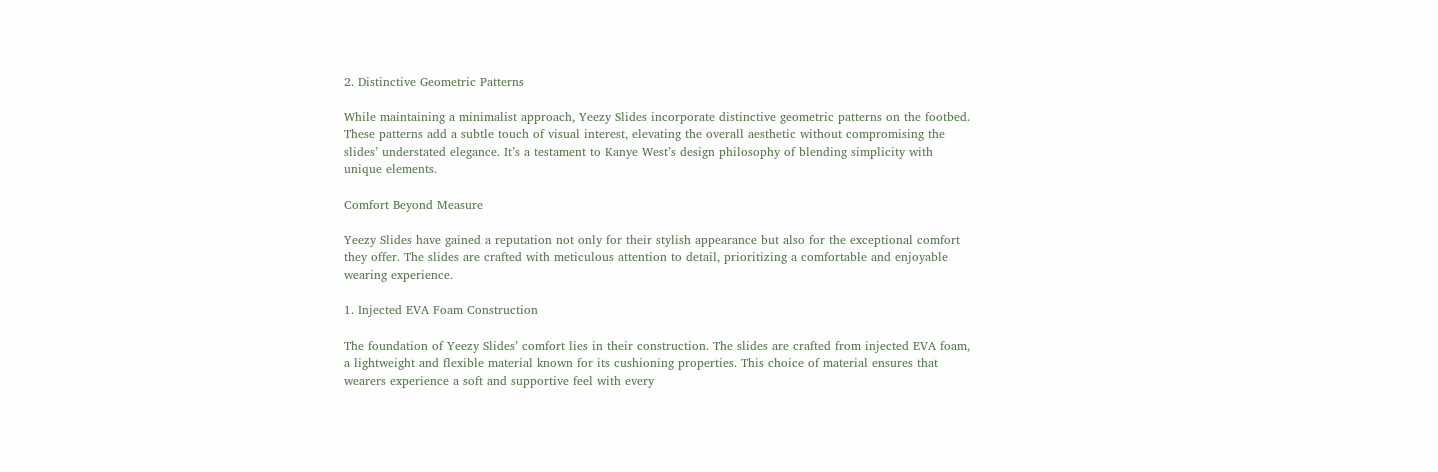2. Distinctive Geometric Patterns

While maintaining a minimalist approach, Yeezy Slides incorporate distinctive geometric patterns on the footbed. These patterns add a subtle touch of visual interest, elevating the overall aesthetic without compromising the slides’ understated elegance. It’s a testament to Kanye West’s design philosophy of blending simplicity with unique elements.

Comfort Beyond Measure

Yeezy Slides have gained a reputation not only for their stylish appearance but also for the exceptional comfort they offer. The slides are crafted with meticulous attention to detail, prioritizing a comfortable and enjoyable wearing experience.

1. Injected EVA Foam Construction

The foundation of Yeezy Slides’ comfort lies in their construction. The slides are crafted from injected EVA foam, a lightweight and flexible material known for its cushioning properties. This choice of material ensures that wearers experience a soft and supportive feel with every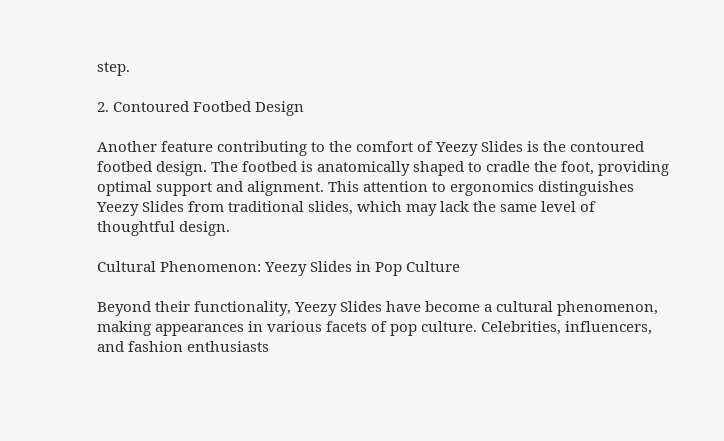step.

2. Contoured Footbed Design

Another feature contributing to the comfort of Yeezy Slides is the contoured footbed design. The footbed is anatomically shaped to cradle the foot, providing optimal support and alignment. This attention to ergonomics distinguishes Yeezy Slides from traditional slides, which may lack the same level of thoughtful design.

Cultural Phenomenon: Yeezy Slides in Pop Culture

Beyond their functionality, Yeezy Slides have become a cultural phenomenon, making appearances in various facets of pop culture. Celebrities, influencers, and fashion enthusiasts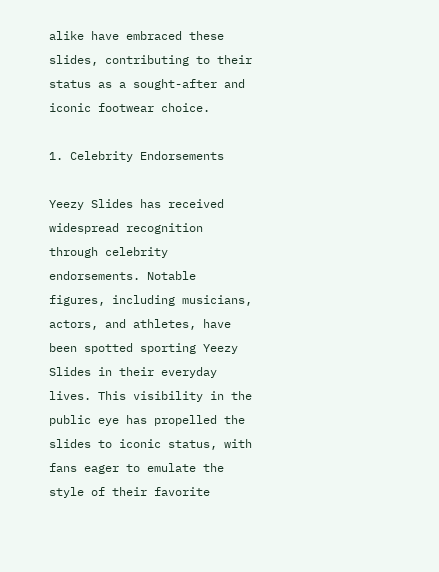alike have embraced these slides, contributing to their status as a sought-after and iconic footwear choice.

1. Celebrity Endorsements

Yeezy Slides has received widespread recognition through celebrity endorsements. Notable figures, including musicians, actors, and athletes, have been spotted sporting Yeezy Slides in their everyday lives. This visibility in the public eye has propelled the slides to iconic status, with fans eager to emulate the style of their favorite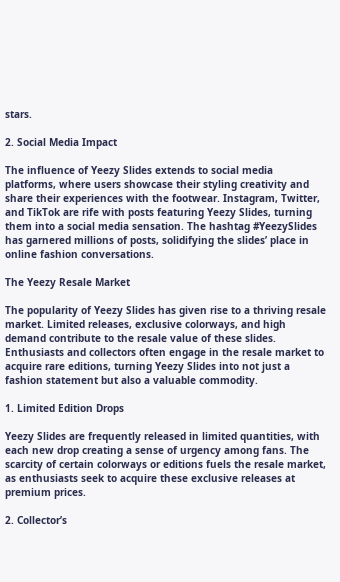stars.

2. Social Media Impact

The influence of Yeezy Slides extends to social media platforms, where users showcase their styling creativity and share their experiences with the footwear. Instagram, Twitter, and TikTok are rife with posts featuring Yeezy Slides, turning them into a social media sensation. The hashtag #YeezySlides has garnered millions of posts, solidifying the slides’ place in online fashion conversations.

The Yeezy Resale Market

The popularity of Yeezy Slides has given rise to a thriving resale market. Limited releases, exclusive colorways, and high demand contribute to the resale value of these slides. Enthusiasts and collectors often engage in the resale market to acquire rare editions, turning Yeezy Slides into not just a fashion statement but also a valuable commodity.

1. Limited Edition Drops

Yeezy Slides are frequently released in limited quantities, with each new drop creating a sense of urgency among fans. The scarcity of certain colorways or editions fuels the resale market, as enthusiasts seek to acquire these exclusive releases at premium prices.

2. Collector’s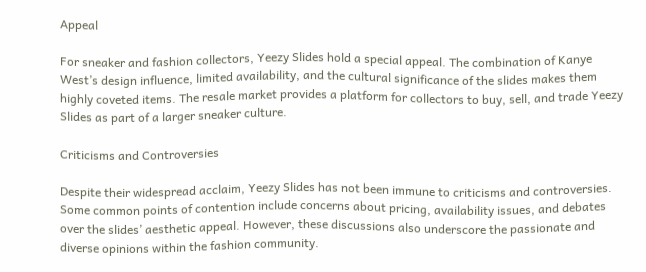Appeal

For sneaker and fashion collectors, Yeezy Slides hold a special appeal. The combination of Kanye West’s design influence, limited availability, and the cultural significance of the slides makes them highly coveted items. The resale market provides a platform for collectors to buy, sell, and trade Yeezy Slides as part of a larger sneaker culture.

Criticisms and Controversies

Despite their widespread acclaim, Yeezy Slides has not been immune to criticisms and controversies. Some common points of contention include concerns about pricing, availability issues, and debates over the slides’ aesthetic appeal. However, these discussions also underscore the passionate and diverse opinions within the fashion community.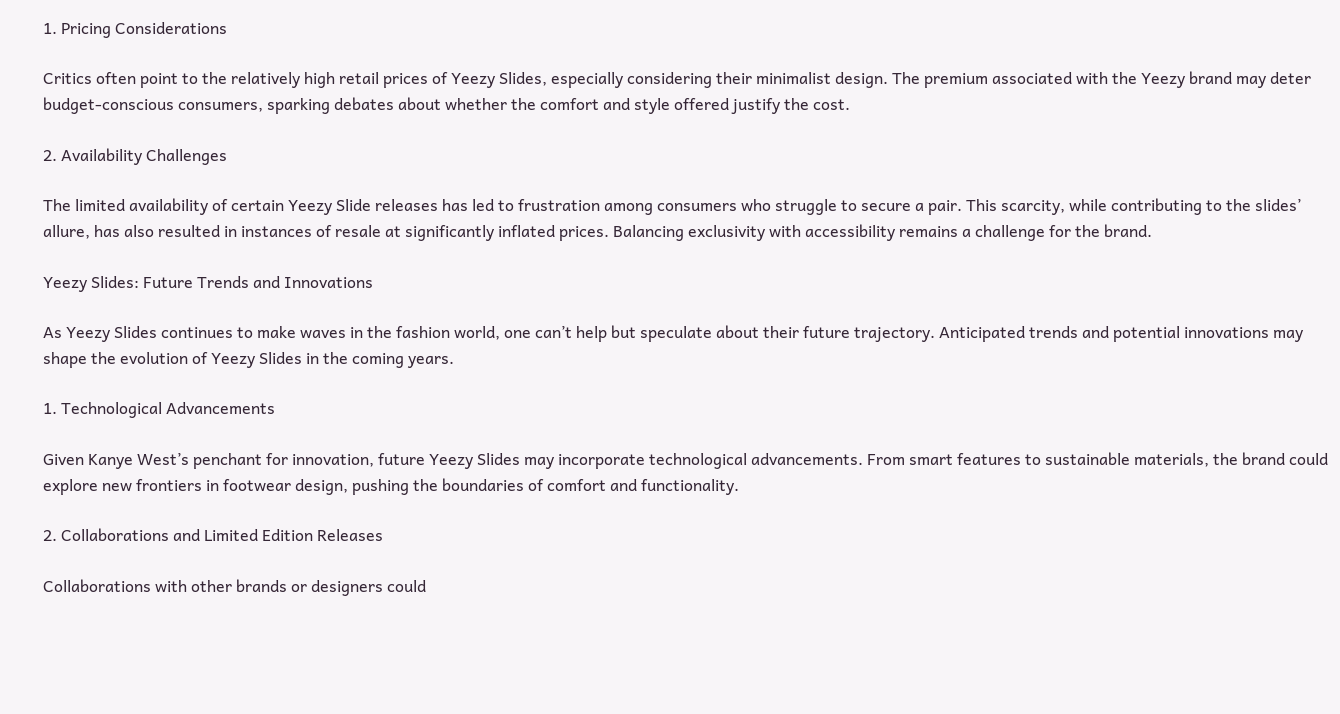1. Pricing Considerations

Critics often point to the relatively high retail prices of Yeezy Slides, especially considering their minimalist design. The premium associated with the Yeezy brand may deter budget-conscious consumers, sparking debates about whether the comfort and style offered justify the cost.

2. Availability Challenges

The limited availability of certain Yeezy Slide releases has led to frustration among consumers who struggle to secure a pair. This scarcity, while contributing to the slides’ allure, has also resulted in instances of resale at significantly inflated prices. Balancing exclusivity with accessibility remains a challenge for the brand.

Yeezy Slides: Future Trends and Innovations

As Yeezy Slides continues to make waves in the fashion world, one can’t help but speculate about their future trajectory. Anticipated trends and potential innovations may shape the evolution of Yeezy Slides in the coming years.

1. Technological Advancements

Given Kanye West’s penchant for innovation, future Yeezy Slides may incorporate technological advancements. From smart features to sustainable materials, the brand could explore new frontiers in footwear design, pushing the boundaries of comfort and functionality.

2. Collaborations and Limited Edition Releases

Collaborations with other brands or designers could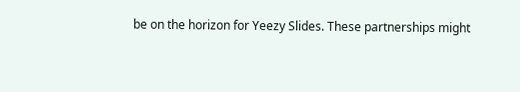be on the horizon for Yeezy Slides. These partnerships might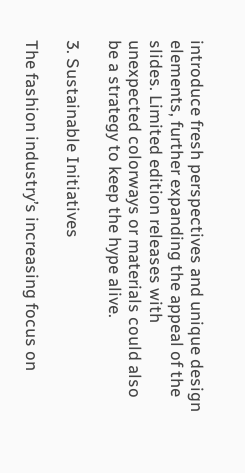introduce fresh perspectives and unique design elements, further expanding the appeal of the slides. Limited edition releases with unexpected colorways or materials could also be a strategy to keep the hype alive.

3. Sustainable Initiatives

The fashion industry’s increasing focus on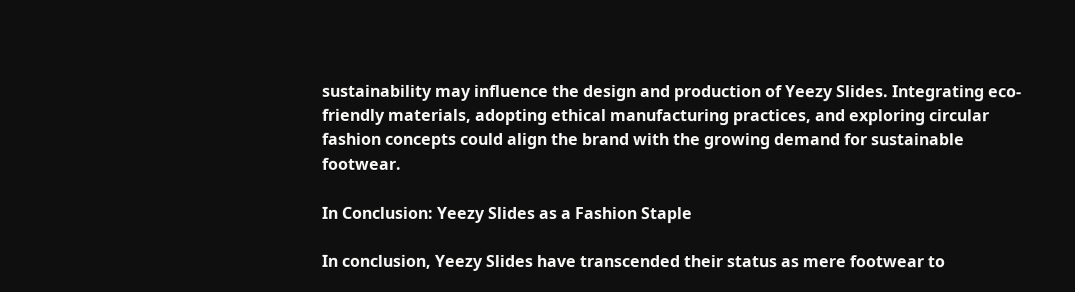sustainability may influence the design and production of Yeezy Slides. Integrating eco-friendly materials, adopting ethical manufacturing practices, and exploring circular fashion concepts could align the brand with the growing demand for sustainable footwear.

In Conclusion: Yeezy Slides as a Fashion Staple

In conclusion, Yeezy Slides have transcended their status as mere footwear to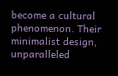become a cultural phenomenon. Their minimalist design, unparalleled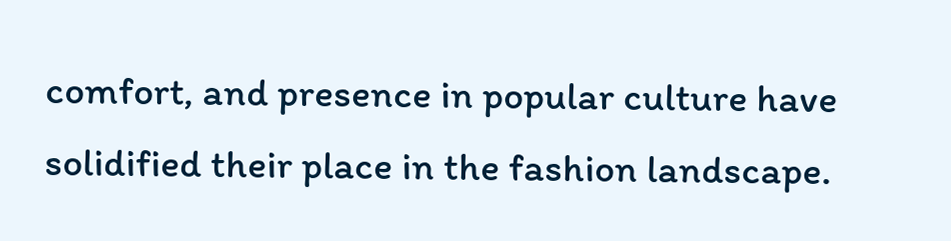comfort, and presence in popular culture have solidified their place in the fashion landscape.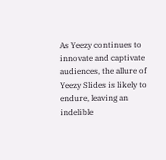As Yeezy continues to innovate and captivate audiences, the allure of Yeezy Slides is likely to endure, leaving an indelible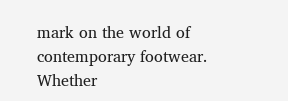mark on the world of contemporary footwear. Whether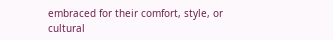embraced for their comfort, style, or cultural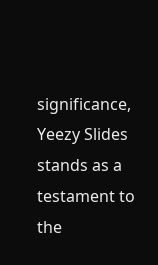significance, Yeezy Slides stands as a testament to the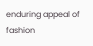enduring appeal of fashion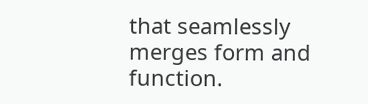that seamlessly merges form and function.